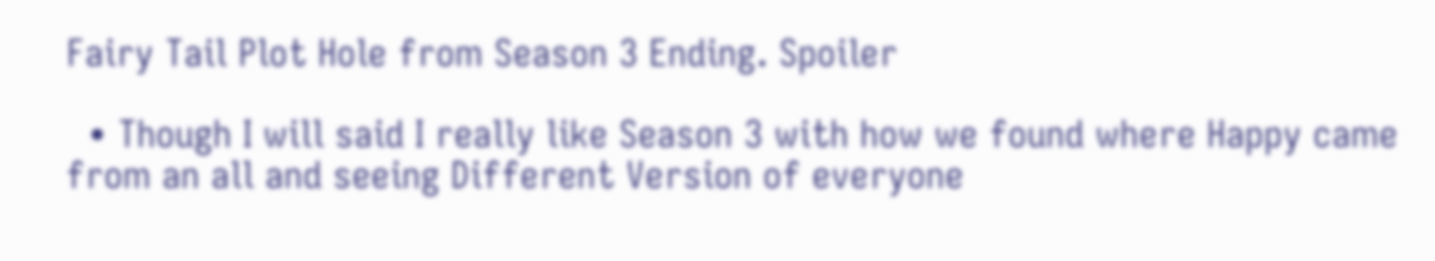Fairy Tail Plot Hole from Season 3 Ending. Spoiler

  • Though I will said I really like Season 3 with how we found where Happy came from an all and seeing Different Version of everyone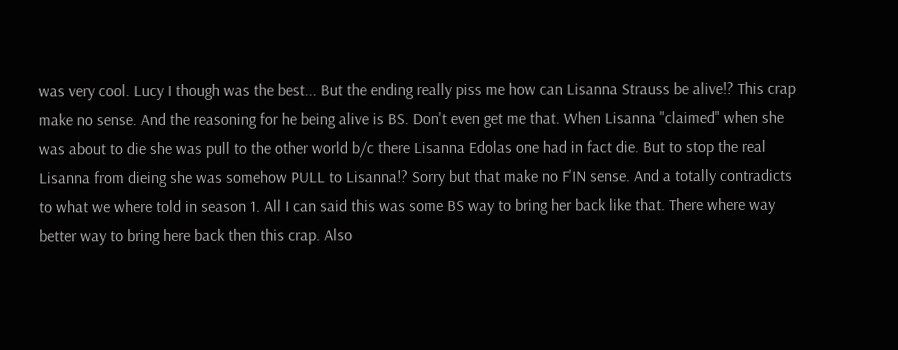was very cool. Lucy I though was the best... But the ending really piss me how can Lisanna Strauss be alive!? This crap make no sense. And the reasoning for he being alive is BS. Don't even get me that. When Lisanna "claimed" when she was about to die she was pull to the other world b/c there Lisanna Edolas one had in fact die. But to stop the real Lisanna from dieing she was somehow PULL to Lisanna!? Sorry but that make no F'IN sense. And a totally contradicts to what we where told in season 1. All I can said this was some BS way to bring her back like that. There where way better way to bring here back then this crap. Also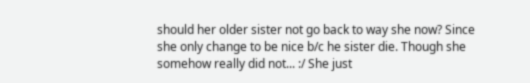should her older sister not go back to way she now? Since she only change to be nice b/c he sister die. Though she somehow really did not... :/ She just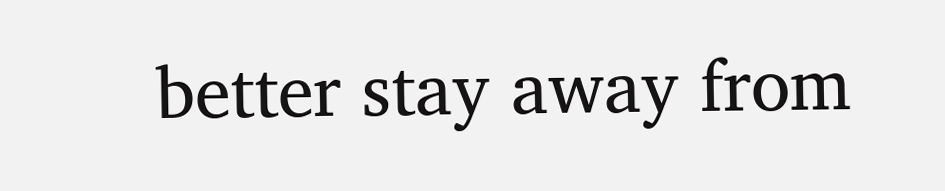better stay away from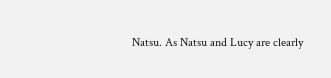Natsu. As Natsu and Lucy are clearly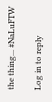the thing... #NaLuFTW

Log in to reply